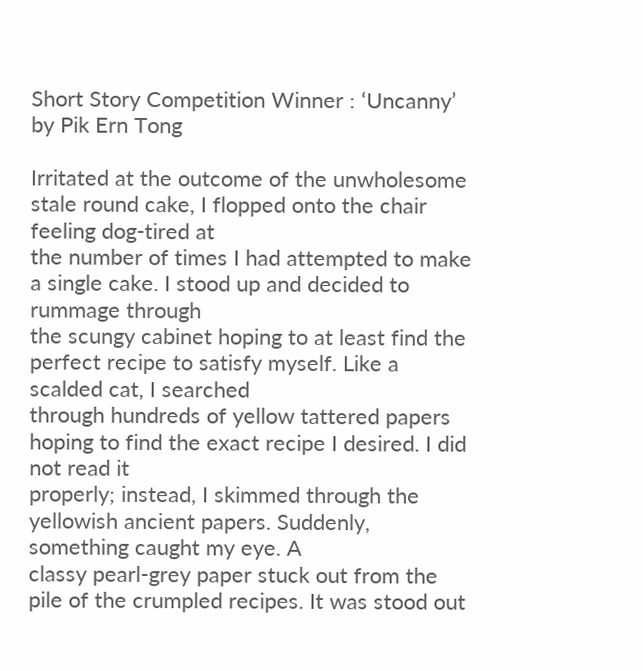Short Story Competition Winner : ‘Uncanny’ by Pik Ern Tong

Irritated at the outcome of the unwholesome stale round cake, I flopped onto the chair feeling dog-tired at
the number of times I had attempted to make a single cake. I stood up and decided to rummage through
the scungy cabinet hoping to at least find the perfect recipe to satisfy myself. Like a scalded cat, I searched
through hundreds of yellow tattered papers hoping to find the exact recipe I desired. I did not read it
properly; instead, I skimmed through the yellowish ancient papers. Suddenly, something caught my eye. A
classy pearl-grey paper stuck out from the pile of the crumpled recipes. It was stood out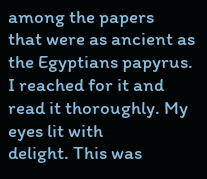among the papers
that were as ancient as the Egyptians papyrus. I reached for it and read it thoroughly. My eyes lit with
delight. This was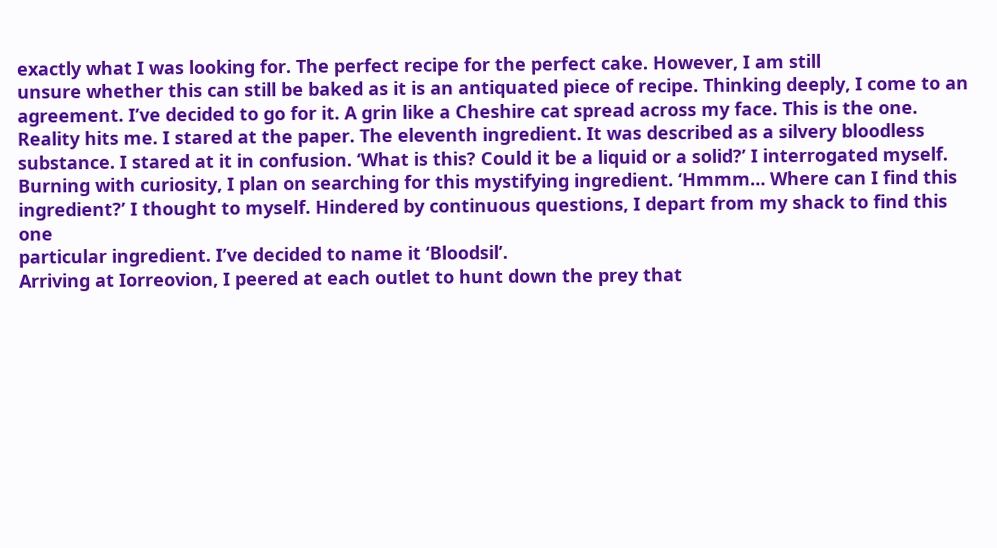exactly what I was looking for. The perfect recipe for the perfect cake. However, I am still
unsure whether this can still be baked as it is an antiquated piece of recipe. Thinking deeply, I come to an
agreement. I’ve decided to go for it. A grin like a Cheshire cat spread across my face. This is the one.
Reality hits me. I stared at the paper. The eleventh ingredient. It was described as a silvery bloodless
substance. I stared at it in confusion. ‘What is this? Could it be a liquid or a solid?’ I interrogated myself.
Burning with curiosity, I plan on searching for this mystifying ingredient. ‘Hmmm… Where can I find this
ingredient?’ I thought to myself. Hindered by continuous questions, I depart from my shack to find this one
particular ingredient. I’ve decided to name it ‘Bloodsil’.
Arriving at Iorreovion, I peered at each outlet to hunt down the prey that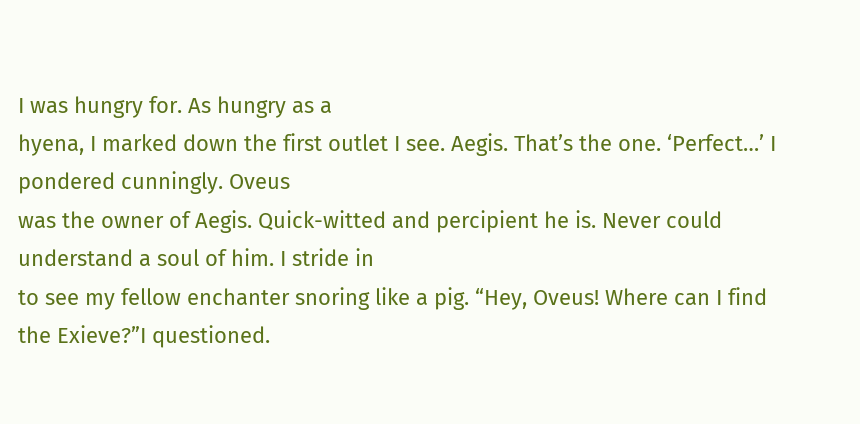I was hungry for. As hungry as a
hyena, I marked down the first outlet I see. Aegis. That’s the one. ‘Perfect…’ I pondered cunningly. Oveus
was the owner of Aegis. Quick-witted and percipient he is. Never could understand a soul of him. I stride in
to see my fellow enchanter snoring like a pig. “Hey, Oveus! Where can I find the Exieve?”I questioned.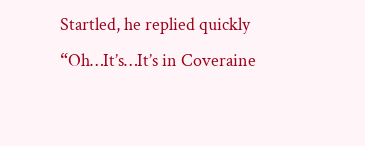Startled, he replied quickly “Oh…It’s…It’s in Coveraine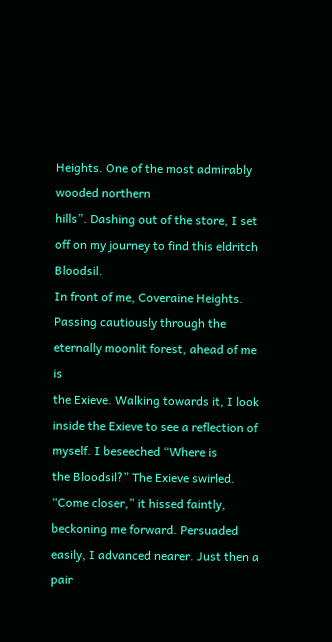Heights. One of the most admirably wooded northern
hills”. Dashing out of the store, I set off on my journey to find this eldritch Bloodsil.
In front of me, Coveraine Heights. Passing cautiously through the eternally moonlit forest, ahead of me is
the Exieve. Walking towards it, I look inside the Exieve to see a reflection of myself. I beseeched “Where is
the Bloodsil?” The Exieve swirled. “Come closer,” it hissed faintly, beckoning me forward. Persuaded
easily, I advanced nearer. Just then a pair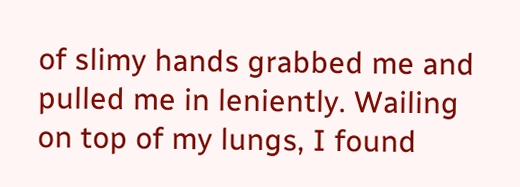of slimy hands grabbed me and pulled me in leniently. Wailing
on top of my lungs, I found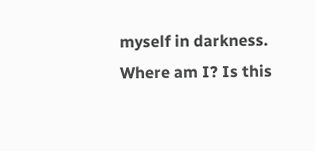myself in darkness. Where am I? Is this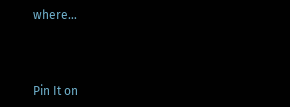where…



Pin It on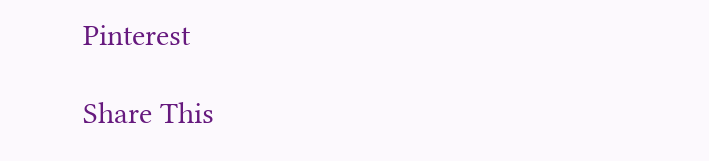Pinterest

Share This